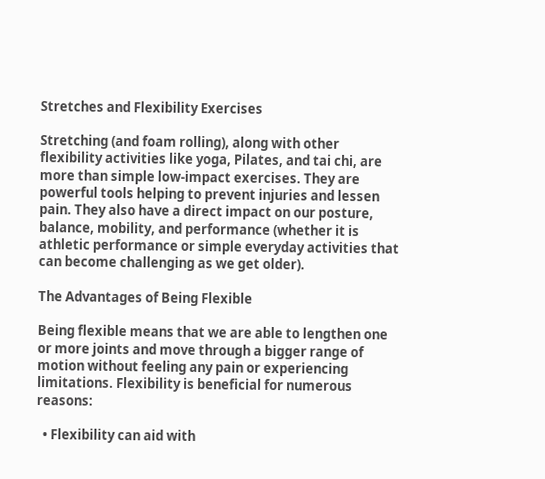Stretches and Flexibility Exercises

Stretching (and foam rolling), along with other flexibility activities like yoga, Pilates, and tai chi, are more than simple low-impact exercises. They are powerful tools helping to prevent injuries and lessen pain. They also have a direct impact on our posture, balance, mobility, and performance (whether it is athletic performance or simple everyday activities that can become challenging as we get older).

The Advantages of Being Flexible

Being flexible means that we are able to lengthen one or more joints and move through a bigger range of motion without feeling any pain or experiencing limitations. Flexibility is beneficial for numerous reasons:

  • Flexibility can aid with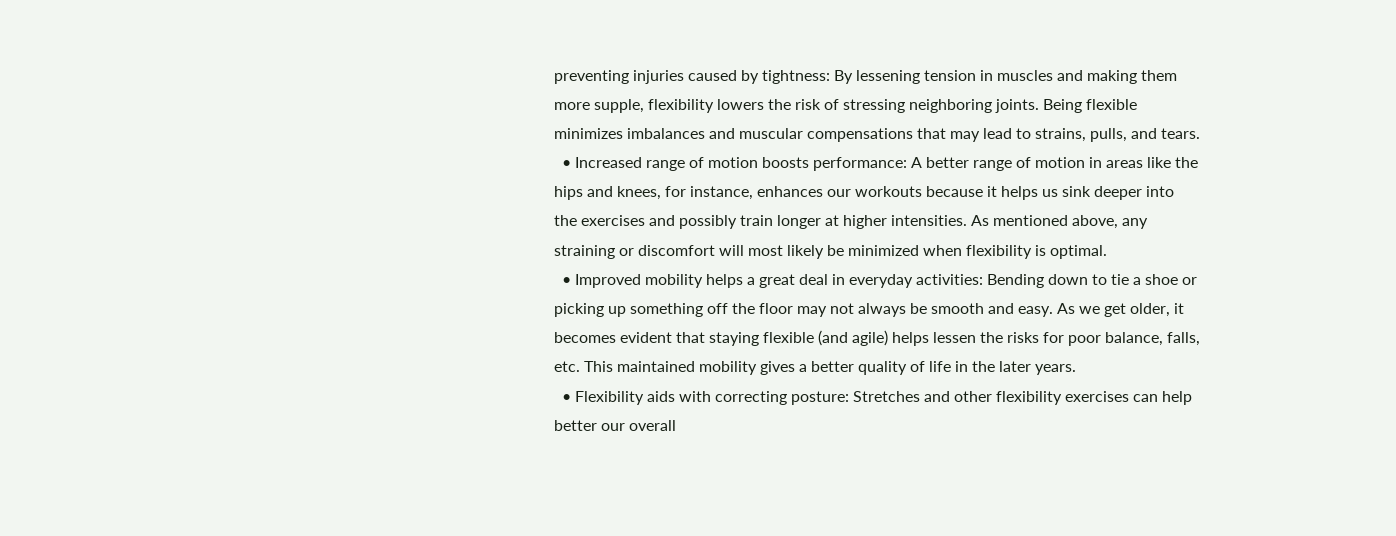preventing injuries caused by tightness: By lessening tension in muscles and making them more supple, flexibility lowers the risk of stressing neighboring joints. Being flexible minimizes imbalances and muscular compensations that may lead to strains, pulls, and tears.
  • Increased range of motion boosts performance: A better range of motion in areas like the hips and knees, for instance, enhances our workouts because it helps us sink deeper into the exercises and possibly train longer at higher intensities. As mentioned above, any straining or discomfort will most likely be minimized when flexibility is optimal.
  • Improved mobility helps a great deal in everyday activities: Bending down to tie a shoe or picking up something off the floor may not always be smooth and easy. As we get older, it becomes evident that staying flexible (and agile) helps lessen the risks for poor balance, falls, etc. This maintained mobility gives a better quality of life in the later years.
  • Flexibility aids with correcting posture: Stretches and other flexibility exercises can help better our overall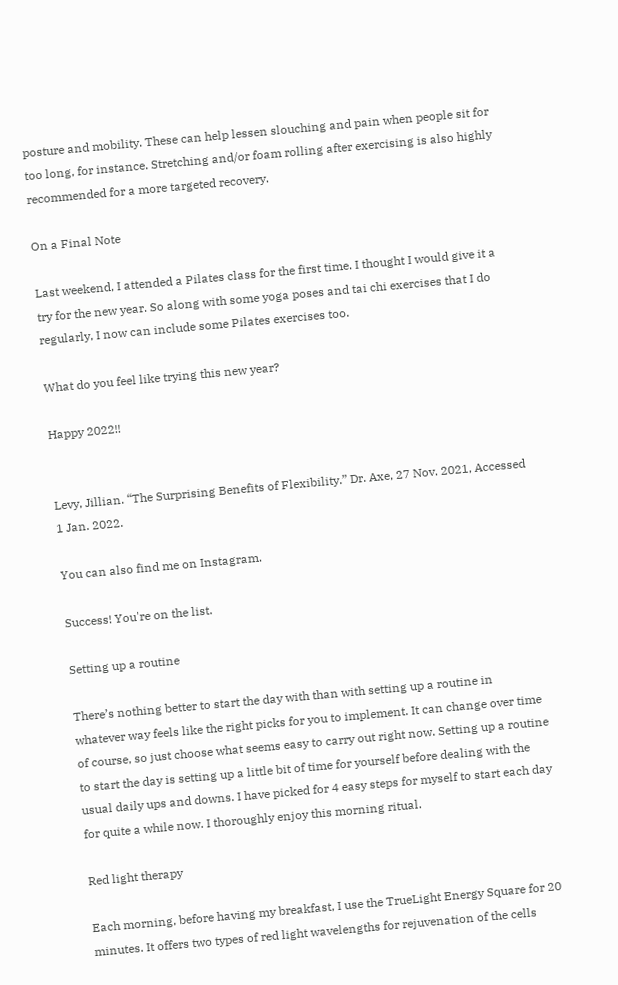posture and mobility. These can help lessen slouching and pain when people sit for too long, for instance. Stretching and/or foam rolling after exercising is also highly recommended for a more targeted recovery.

On a Final Note

Last weekend, I attended a Pilates class for the first time. I thought I would give it a try for the new year. So along with some yoga poses and tai chi exercises that I do regularly, I now can include some Pilates exercises too.

What do you feel like trying this new year?

Happy 2022!!


Levy, Jillian. “The Surprising Benefits of Flexibility.” Dr. Axe, 27 Nov. 2021, Accessed 1 Jan. 2022.

You can also find me on Instagram.

Success! You're on the list.

Setting up a routine

There’s nothing better to start the day with than with setting up a routine in whatever way feels like the right picks for you to implement. It can change over time of course, so just choose what seems easy to carry out right now. Setting up a routine to start the day is setting up a little bit of time for yourself before dealing with the usual daily ups and downs. I have picked for 4 easy steps for myself to start each day for quite a while now. I thoroughly enjoy this morning ritual.

Red light therapy

Each morning, before having my breakfast, I use the TrueLight Energy Square for 20 minutes. It offers two types of red light wavelengths for rejuvenation of the cells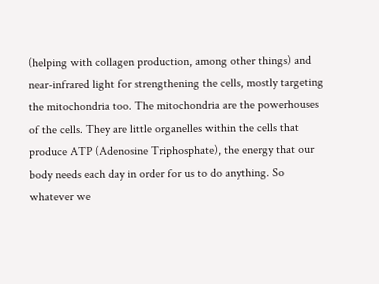(helping with collagen production, among other things) and near-infrared light for strengthening the cells, mostly targeting the mitochondria too. The mitochondria are the powerhouses of the cells. They are little organelles within the cells that produce ATP (Adenosine Triphosphate), the energy that our body needs each day in order for us to do anything. So whatever we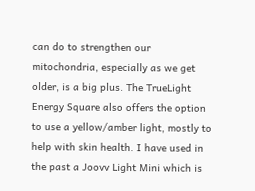can do to strengthen our mitochondria, especially as we get older, is a big plus. The TrueLight Energy Square also offers the option to use a yellow/amber light, mostly to help with skin health. I have used in the past a Joovv Light Mini which is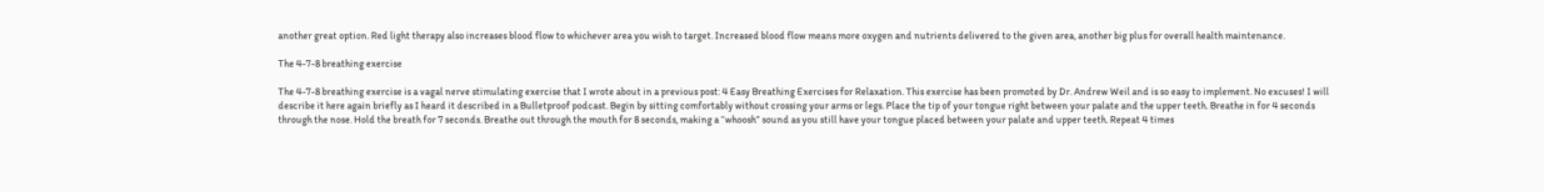another great option. Red light therapy also increases blood flow to whichever area you wish to target. Increased blood flow means more oxygen and nutrients delivered to the given area, another big plus for overall health maintenance.

The 4-7-8 breathing exercise

The 4-7-8 breathing exercise is a vagal nerve stimulating exercise that I wrote about in a previous post: 4 Easy Breathing Exercises for Relaxation. This exercise has been promoted by Dr. Andrew Weil and is so easy to implement. No excuses! I will describe it here again briefly as I heard it described in a Bulletproof podcast. Begin by sitting comfortably without crossing your arms or legs. Place the tip of your tongue right between your palate and the upper teeth. Breathe in for 4 seconds through the nose. Hold the breath for 7 seconds. Breathe out through the mouth for 8 seconds, making a “whoosh” sound as you still have your tongue placed between your palate and upper teeth. Repeat 4 times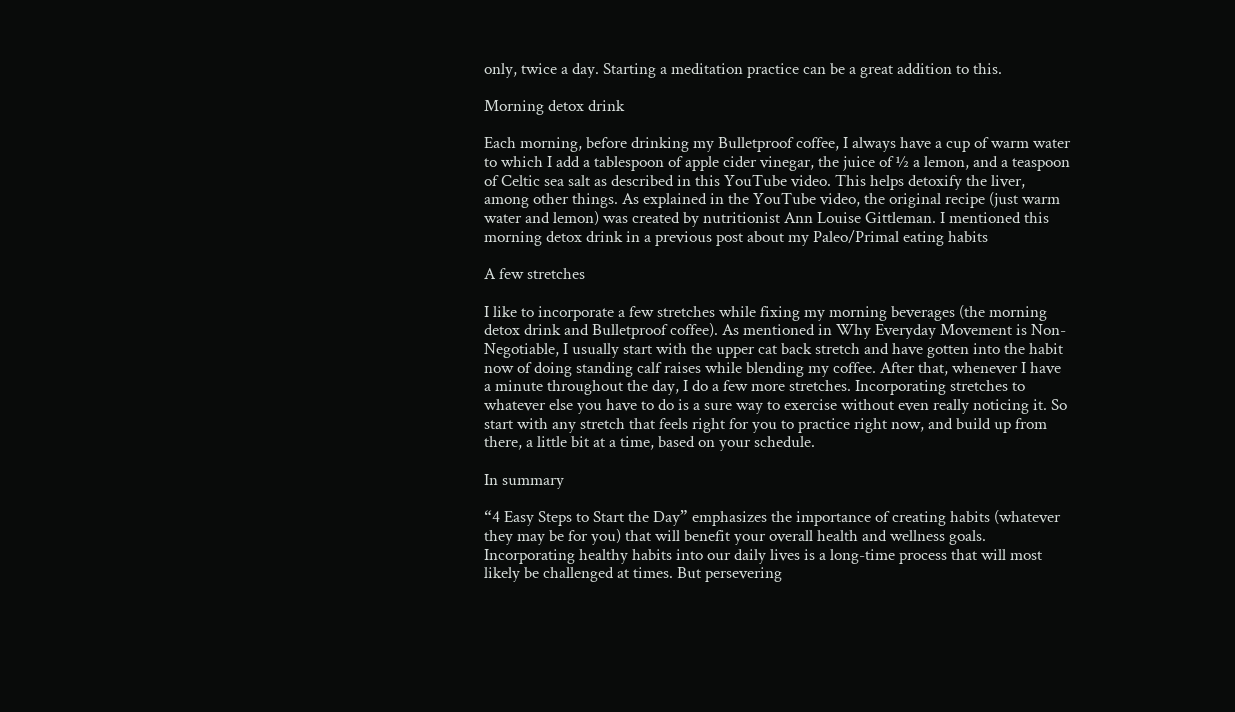only, twice a day. Starting a meditation practice can be a great addition to this.

Morning detox drink

Each morning, before drinking my Bulletproof coffee, I always have a cup of warm water to which I add a tablespoon of apple cider vinegar, the juice of ½ a lemon, and a teaspoon of Celtic sea salt as described in this YouTube video. This helps detoxify the liver, among other things. As explained in the YouTube video, the original recipe (just warm water and lemon) was created by nutritionist Ann Louise Gittleman. I mentioned this morning detox drink in a previous post about my Paleo/Primal eating habits

A few stretches

I like to incorporate a few stretches while fixing my morning beverages (the morning detox drink and Bulletproof coffee). As mentioned in Why Everyday Movement is Non-Negotiable, I usually start with the upper cat back stretch and have gotten into the habit now of doing standing calf raises while blending my coffee. After that, whenever I have a minute throughout the day, I do a few more stretches. Incorporating stretches to whatever else you have to do is a sure way to exercise without even really noticing it. So start with any stretch that feels right for you to practice right now, and build up from there, a little bit at a time, based on your schedule.

In summary

“4 Easy Steps to Start the Day” emphasizes the importance of creating habits (whatever they may be for you) that will benefit your overall health and wellness goals. Incorporating healthy habits into our daily lives is a long-time process that will most likely be challenged at times. But persevering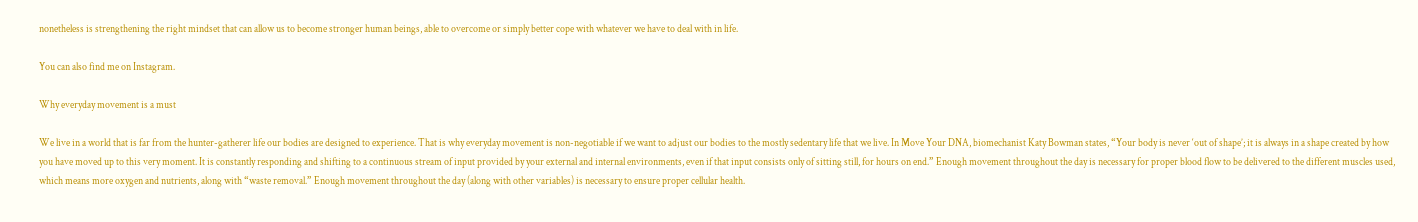nonetheless is strengthening the right mindset that can allow us to become stronger human beings, able to overcome or simply better cope with whatever we have to deal with in life.

You can also find me on Instagram.

Why everyday movement is a must

We live in a world that is far from the hunter-gatherer life our bodies are designed to experience. That is why everyday movement is non-negotiable if we want to adjust our bodies to the mostly sedentary life that we live. In Move Your DNA, biomechanist Katy Bowman states, “Your body is never ‘out of shape’; it is always in a shape created by how you have moved up to this very moment. It is constantly responding and shifting to a continuous stream of input provided by your external and internal environments, even if that input consists only of sitting still, for hours on end.” Enough movement throughout the day is necessary for proper blood flow to be delivered to the different muscles used, which means more oxygen and nutrients, along with “waste removal.” Enough movement throughout the day (along with other variables) is necessary to ensure proper cellular health.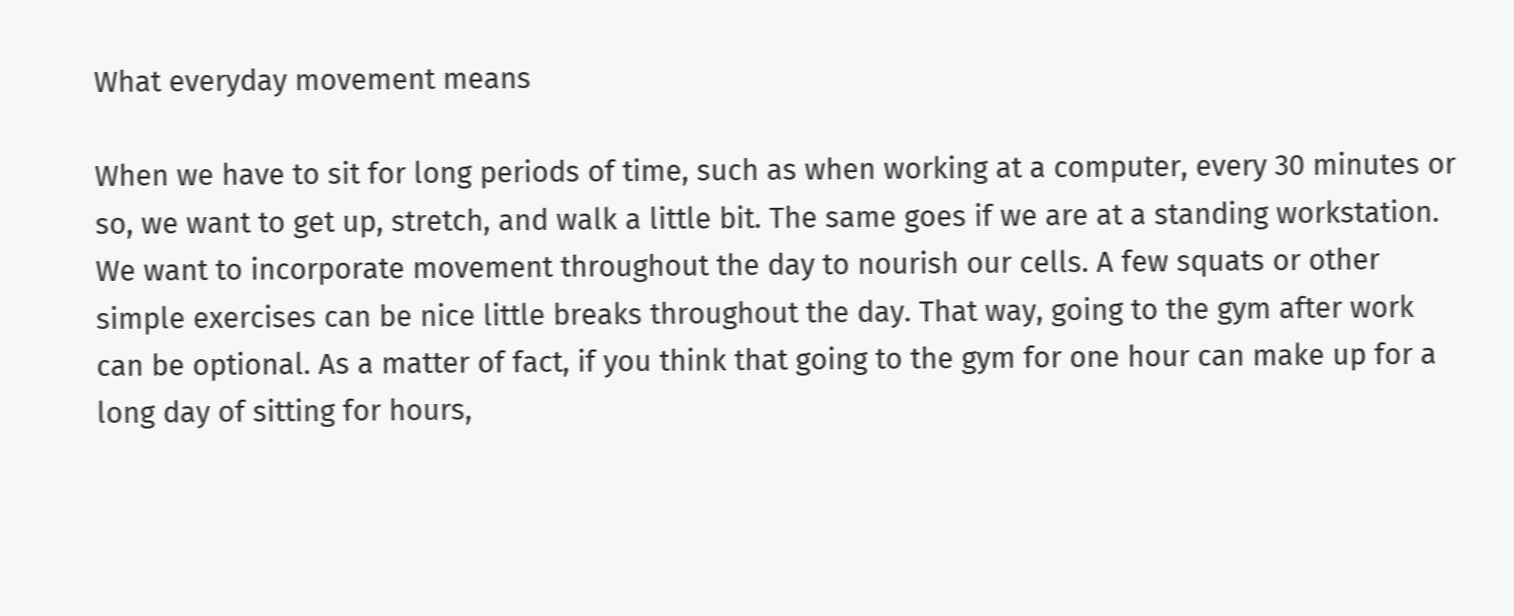What everyday movement means

When we have to sit for long periods of time, such as when working at a computer, every 30 minutes or so, we want to get up, stretch, and walk a little bit. The same goes if we are at a standing workstation. We want to incorporate movement throughout the day to nourish our cells. A few squats or other simple exercises can be nice little breaks throughout the day. That way, going to the gym after work can be optional. As a matter of fact, if you think that going to the gym for one hour can make up for a long day of sitting for hours,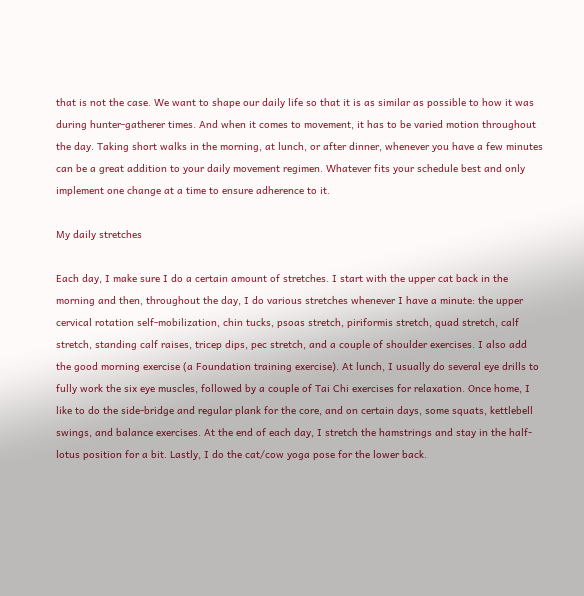that is not the case. We want to shape our daily life so that it is as similar as possible to how it was during hunter-gatherer times. And when it comes to movement, it has to be varied motion throughout the day. Taking short walks in the morning, at lunch, or after dinner, whenever you have a few minutes can be a great addition to your daily movement regimen. Whatever fits your schedule best and only implement one change at a time to ensure adherence to it.

My daily stretches

Each day, I make sure I do a certain amount of stretches. I start with the upper cat back in the morning and then, throughout the day, I do various stretches whenever I have a minute: the upper cervical rotation self-mobilization, chin tucks, psoas stretch, piriformis stretch, quad stretch, calf stretch, standing calf raises, tricep dips, pec stretch, and a couple of shoulder exercises. I also add the good morning exercise (a Foundation training exercise). At lunch, I usually do several eye drills to fully work the six eye muscles, followed by a couple of Tai Chi exercises for relaxation. Once home, I like to do the side-bridge and regular plank for the core, and on certain days, some squats, kettlebell swings, and balance exercises. At the end of each day, I stretch the hamstrings and stay in the half-lotus position for a bit. Lastly, I do the cat/cow yoga pose for the lower back.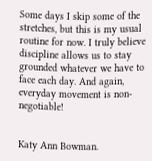Some days I skip some of the stretches, but this is my usual routine for now. I truly believe discipline allows us to stay grounded whatever we have to face each day. And again, everyday movement is non-negotiable!


Katy Ann Bowman.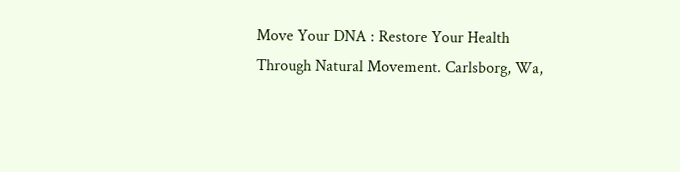Move Your DNA : Restore Your Health Through Natural Movement. Carlsborg, Wa,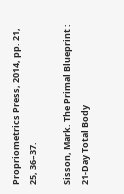Propriometrics Press, 2014, pp. 21, 25, 36–37.

Sisson, Mark. The Primal Blueprint : 21-Day Total Body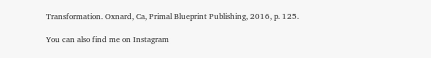Transformation. Oxnard, Ca, Primal Blueprint Publishing, 2016, p. 125.

You can also find me on Instagram